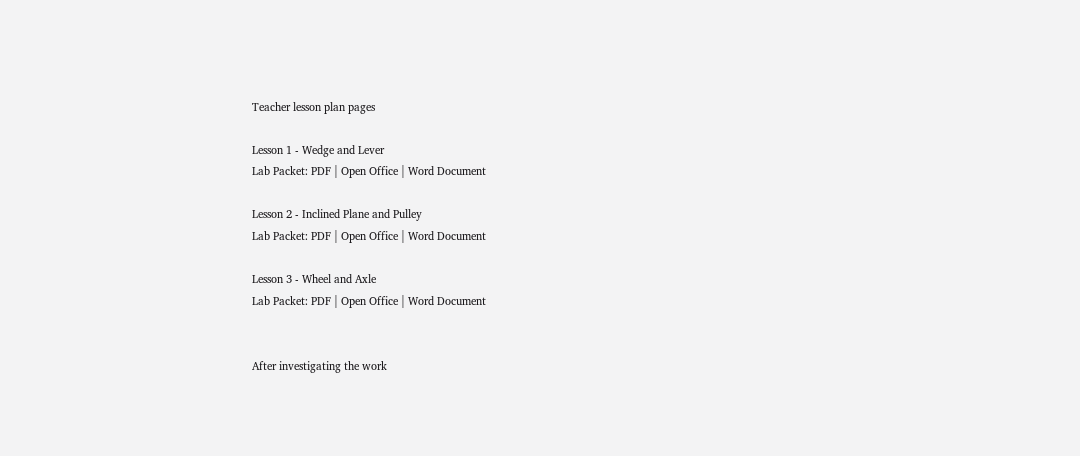Teacher lesson plan pages

Lesson 1 - Wedge and Lever
Lab Packet: PDF | Open Office | Word Document

Lesson 2 - Inclined Plane and Pulley
Lab Packet: PDF | Open Office | Word Document

Lesson 3 - Wheel and Axle
Lab Packet: PDF | Open Office | Word Document


After investigating the work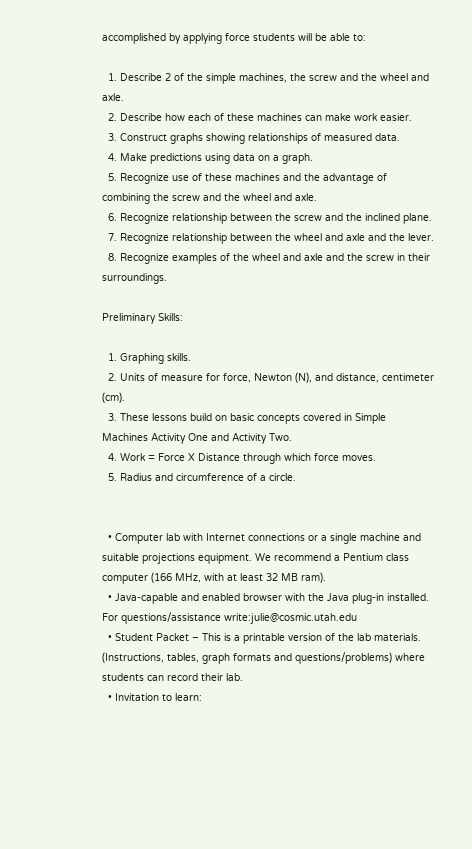accomplished by applying force students will be able to:

  1. Describe 2 of the simple machines, the screw and the wheel and axle.
  2. Describe how each of these machines can make work easier.
  3. Construct graphs showing relationships of measured data.
  4. Make predictions using data on a graph.
  5. Recognize use of these machines and the advantage of combining the screw and the wheel and axle.
  6. Recognize relationship between the screw and the inclined plane.
  7. Recognize relationship between the wheel and axle and the lever.
  8. Recognize examples of the wheel and axle and the screw in their surroundings.

Preliminary Skills:

  1. Graphing skills.
  2. Units of measure for force, Newton (N), and distance, centimeter (cm).
  3. These lessons build on basic concepts covered in Simple Machines Activity One and Activity Two.
  4. Work = Force X Distance through which force moves.
  5. Radius and circumference of a circle.


  • Computer lab with Internet connections or a single machine and suitable projections equipment. We recommend a Pentium class computer (166 MHz, with at least 32 MB ram).
  • Java-capable and enabled browser with the Java plug-in installed. For questions/assistance write:julie@cosmic.utah.edu
  • Student Packet – This is a printable version of the lab materials. (Instructions, tables, graph formats and questions/problems) where students can record their lab.
  • Invitation to learn: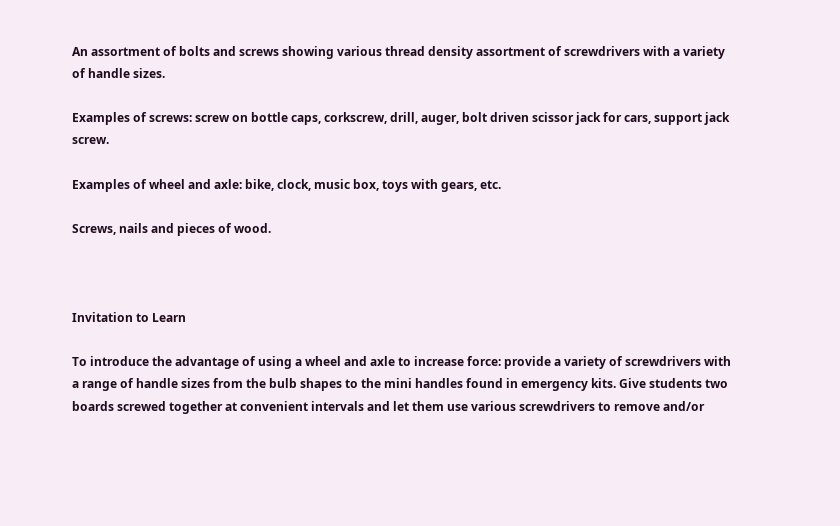An assortment of bolts and screws showing various thread density assortment of screwdrivers with a variety of handle sizes.

Examples of screws: screw on bottle caps, corkscrew, drill, auger, bolt driven scissor jack for cars, support jack screw.

Examples of wheel and axle: bike, clock, music box, toys with gears, etc.

Screws, nails and pieces of wood.



Invitation to Learn

To introduce the advantage of using a wheel and axle to increase force: provide a variety of screwdrivers with a range of handle sizes from the bulb shapes to the mini handles found in emergency kits. Give students two boards screwed together at convenient intervals and let them use various screwdrivers to remove and/or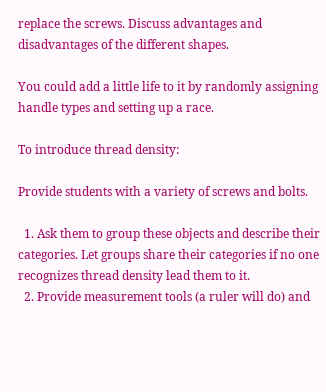replace the screws. Discuss advantages and disadvantages of the different shapes.

You could add a little life to it by randomly assigning handle types and setting up a race.

To introduce thread density:

Provide students with a variety of screws and bolts.

  1. Ask them to group these objects and describe their categories. Let groups share their categories if no one recognizes thread density lead them to it.
  2. Provide measurement tools (a ruler will do) and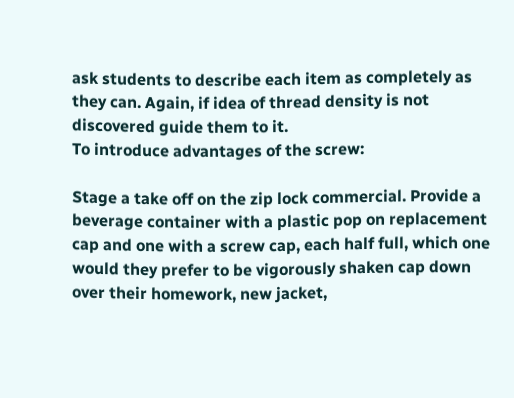ask students to describe each item as completely as they can. Again, if idea of thread density is not discovered guide them to it.
To introduce advantages of the screw:

Stage a take off on the zip lock commercial. Provide a beverage container with a plastic pop on replacement cap and one with a screw cap, each half full, which one would they prefer to be vigorously shaken cap down over their homework, new jacket,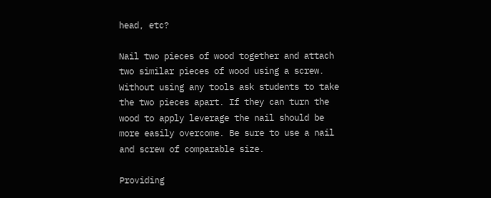head, etc?

Nail two pieces of wood together and attach two similar pieces of wood using a screw. Without using any tools ask students to take the two pieces apart. If they can turn the wood to apply leverage the nail should be more easily overcome. Be sure to use a nail and screw of comparable size.

Providing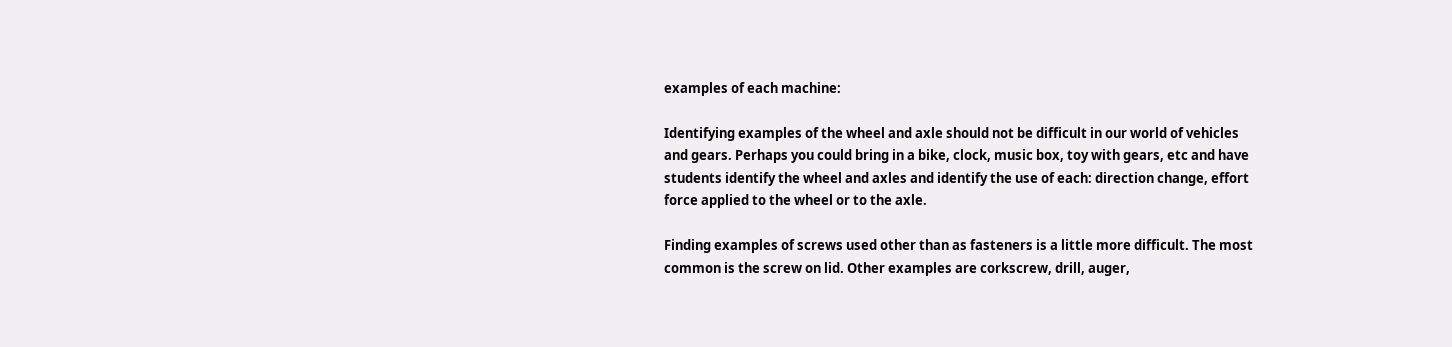examples of each machine:

Identifying examples of the wheel and axle should not be difficult in our world of vehicles and gears. Perhaps you could bring in a bike, clock, music box, toy with gears, etc and have students identify the wheel and axles and identify the use of each: direction change, effort force applied to the wheel or to the axle.

Finding examples of screws used other than as fasteners is a little more difficult. The most common is the screw on lid. Other examples are corkscrew, drill, auger,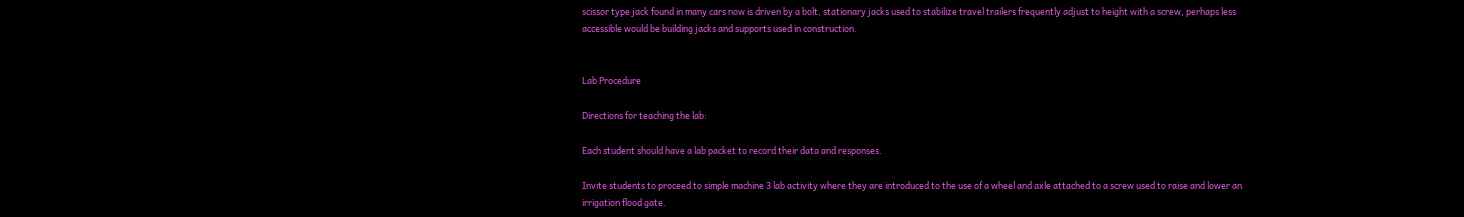scissor type jack found in many cars now is driven by a bolt, stationary jacks used to stabilize travel trailers frequently adjust to height with a screw, perhaps less accessible would be building jacks and supports used in construction.


Lab Procedure

Directions for teaching the lab:

Each student should have a lab packet to record their data and responses.

Invite students to proceed to simple machine 3 lab activity where they are introduced to the use of a wheel and axle attached to a screw used to raise and lower an irrigation flood gate.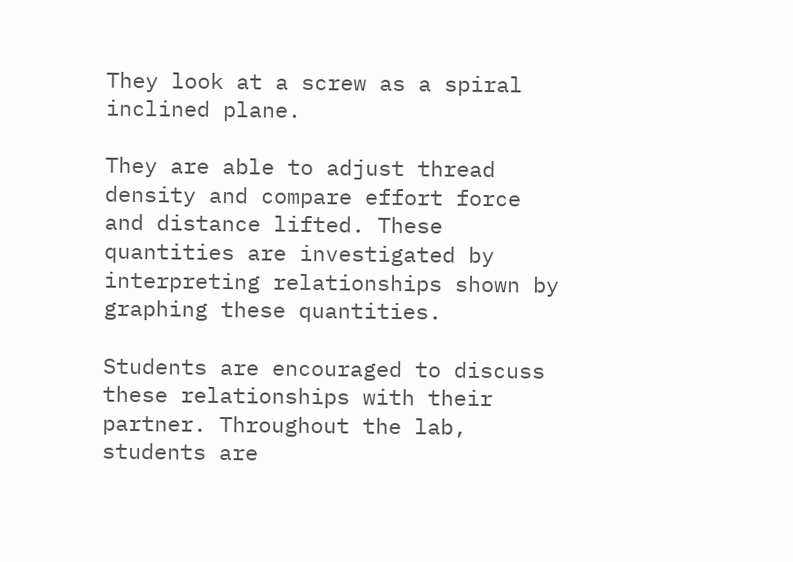They look at a screw as a spiral inclined plane.

They are able to adjust thread density and compare effort force and distance lifted. These quantities are investigated by interpreting relationships shown by graphing these quantities.

Students are encouraged to discuss these relationships with their partner. Throughout the lab, students are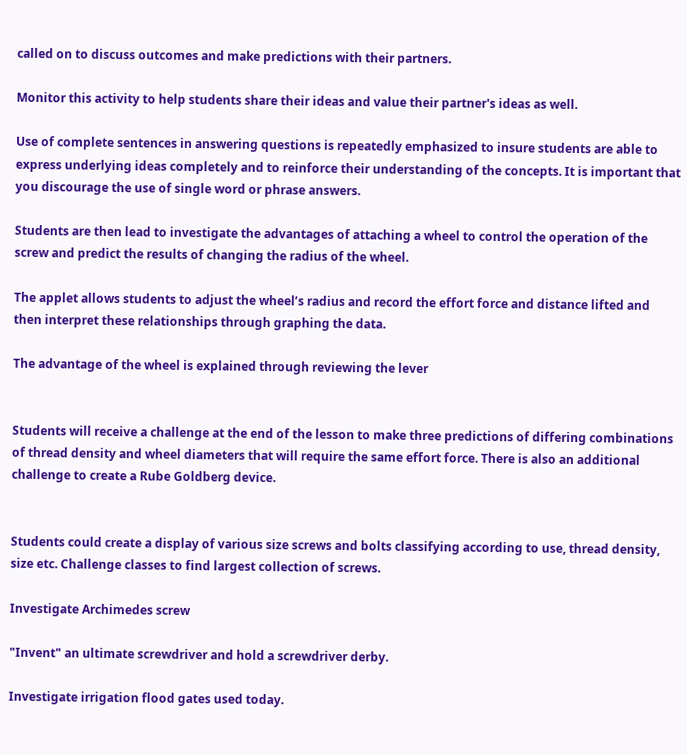called on to discuss outcomes and make predictions with their partners.

Monitor this activity to help students share their ideas and value their partner's ideas as well.

Use of complete sentences in answering questions is repeatedly emphasized to insure students are able to express underlying ideas completely and to reinforce their understanding of the concepts. It is important that you discourage the use of single word or phrase answers.

Students are then lead to investigate the advantages of attaching a wheel to control the operation of the screw and predict the results of changing the radius of the wheel.

The applet allows students to adjust the wheel’s radius and record the effort force and distance lifted and then interpret these relationships through graphing the data.

The advantage of the wheel is explained through reviewing the lever


Students will receive a challenge at the end of the lesson to make three predictions of differing combinations of thread density and wheel diameters that will require the same effort force. There is also an additional challenge to create a Rube Goldberg device.


Students could create a display of various size screws and bolts classifying according to use, thread density, size etc. Challenge classes to find largest collection of screws.

Investigate Archimedes screw

"Invent" an ultimate screwdriver and hold a screwdriver derby.

Investigate irrigation flood gates used today.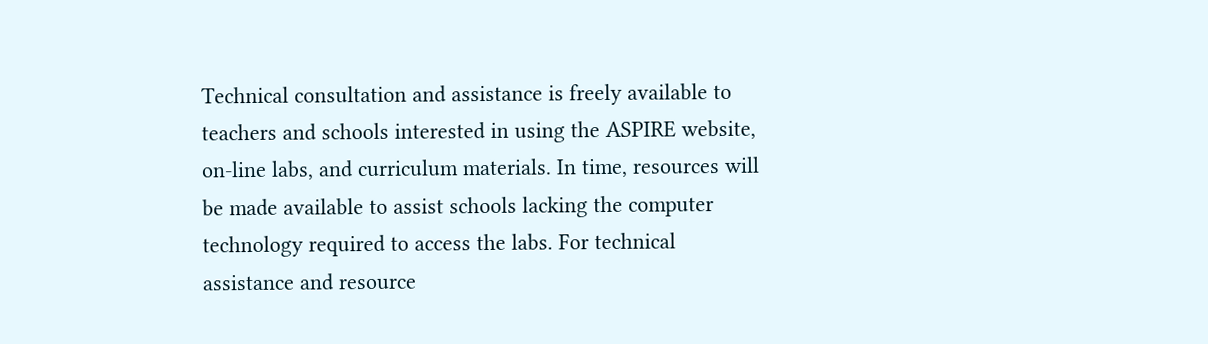Technical consultation and assistance is freely available to teachers and schools interested in using the ASPIRE website, on-line labs, and curriculum materials. In time, resources will be made available to assist schools lacking the computer technology required to access the labs. For technical assistance and resource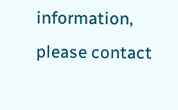information, please contact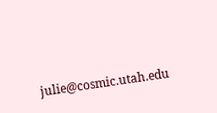julie@cosmic.utah.edu